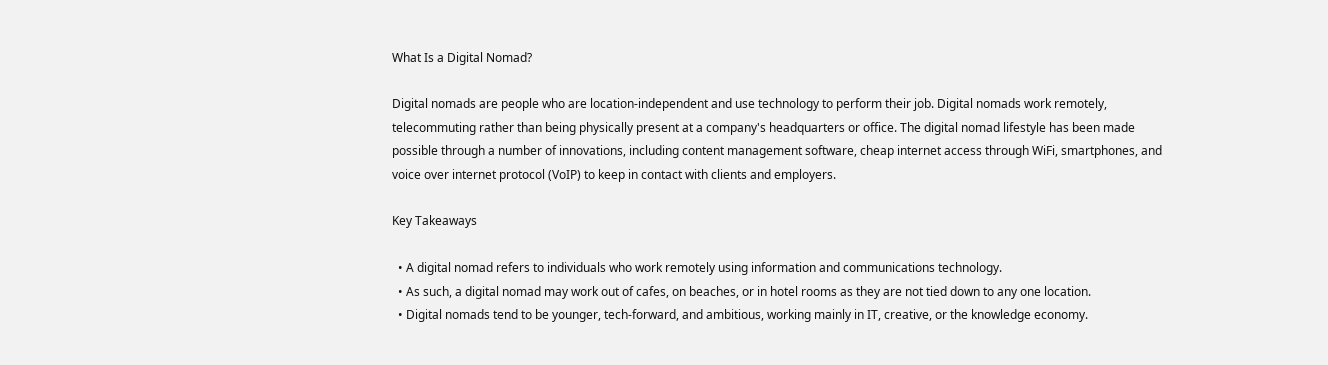What Is a Digital Nomad?

Digital nomads are people who are location-independent and use technology to perform their job. Digital nomads work remotely, telecommuting rather than being physically present at a company's headquarters or office. The digital nomad lifestyle has been made possible through a number of innovations, including content management software, cheap internet access through WiFi, smartphones, and voice over internet protocol (VoIP) to keep in contact with clients and employers.

Key Takeaways

  • A digital nomad refers to individuals who work remotely using information and communications technology.
  • As such, a digital nomad may work out of cafes, on beaches, or in hotel rooms as they are not tied down to any one location.
  • Digital nomads tend to be younger, tech-forward, and ambitious, working mainly in IT, creative, or the knowledge economy.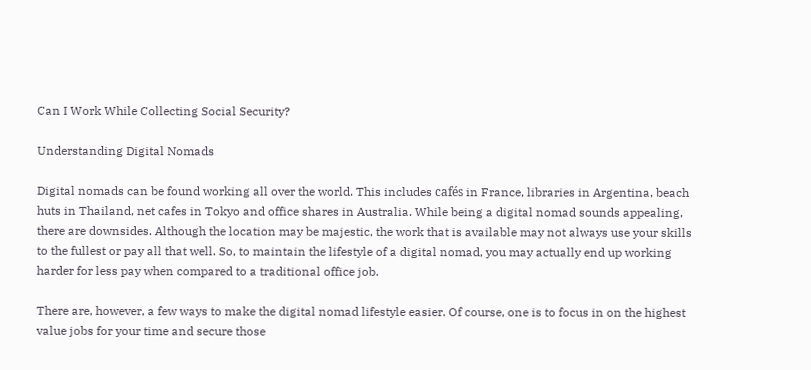Can I Work While Collecting Social Security?

Understanding Digital Nomads

Digital nomads can be found working all over the world. This includes cafés in France, libraries in Argentina, beach huts in Thailand, net cafes in Tokyo and office shares in Australia. While being a digital nomad sounds appealing, there are downsides. Although the location may be majestic, the work that is available may not always use your skills to the fullest or pay all that well. So, to maintain the lifestyle of a digital nomad, you may actually end up working harder for less pay when compared to a traditional office job.

There are, however, a few ways to make the digital nomad lifestyle easier. Of course, one is to focus in on the highest value jobs for your time and secure those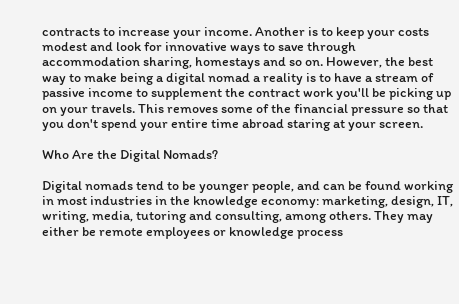contracts to increase your income. Another is to keep your costs modest and look for innovative ways to save through accommodation sharing, homestays and so on. However, the best way to make being a digital nomad a reality is to have a stream of passive income to supplement the contract work you'll be picking up on your travels. This removes some of the financial pressure so that you don't spend your entire time abroad staring at your screen.

Who Are the Digital Nomads?

Digital nomads tend to be younger people, and can be found working in most industries in the knowledge economy: marketing, design, IT, writing, media, tutoring and consulting, among others. They may either be remote employees or knowledge process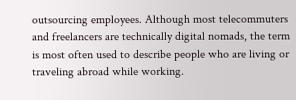outsourcing employees. Although most telecommuters and freelancers are technically digital nomads, the term is most often used to describe people who are living or traveling abroad while working.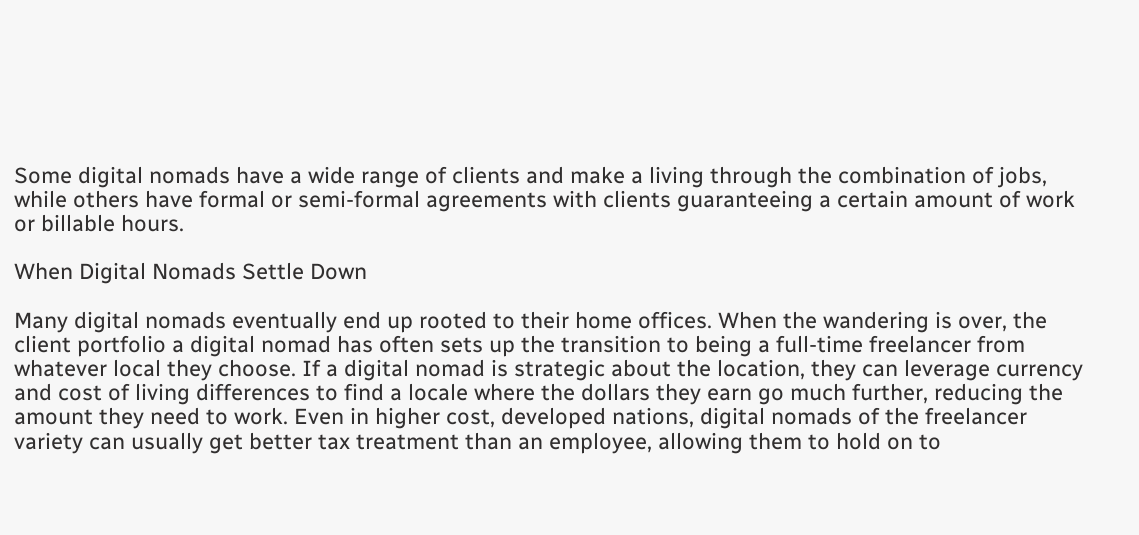Some digital nomads have a wide range of clients and make a living through the combination of jobs, while others have formal or semi-formal agreements with clients guaranteeing a certain amount of work or billable hours.

When Digital Nomads Settle Down

Many digital nomads eventually end up rooted to their home offices. When the wandering is over, the client portfolio a digital nomad has often sets up the transition to being a full-time freelancer from whatever local they choose. If a digital nomad is strategic about the location, they can leverage currency and cost of living differences to find a locale where the dollars they earn go much further, reducing the amount they need to work. Even in higher cost, developed nations, digital nomads of the freelancer variety can usually get better tax treatment than an employee, allowing them to hold on to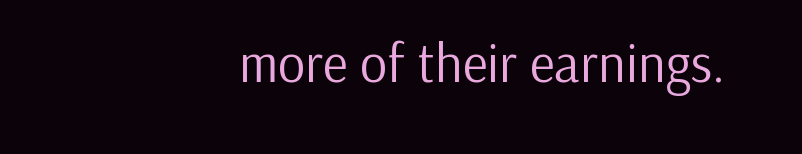more of their earnings.